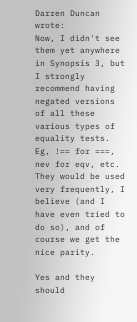Darren Duncan wrote:
Now, I didn't see them yet anywhere in Synopsis 3, but I strongly recommend having negated versions of all these various types of equality tests. Eg, !== for ===, nev for eqv, etc. They would be used very frequently, I believe (and I have even tried to do so), and of course we get the nice parity.

Yes and they should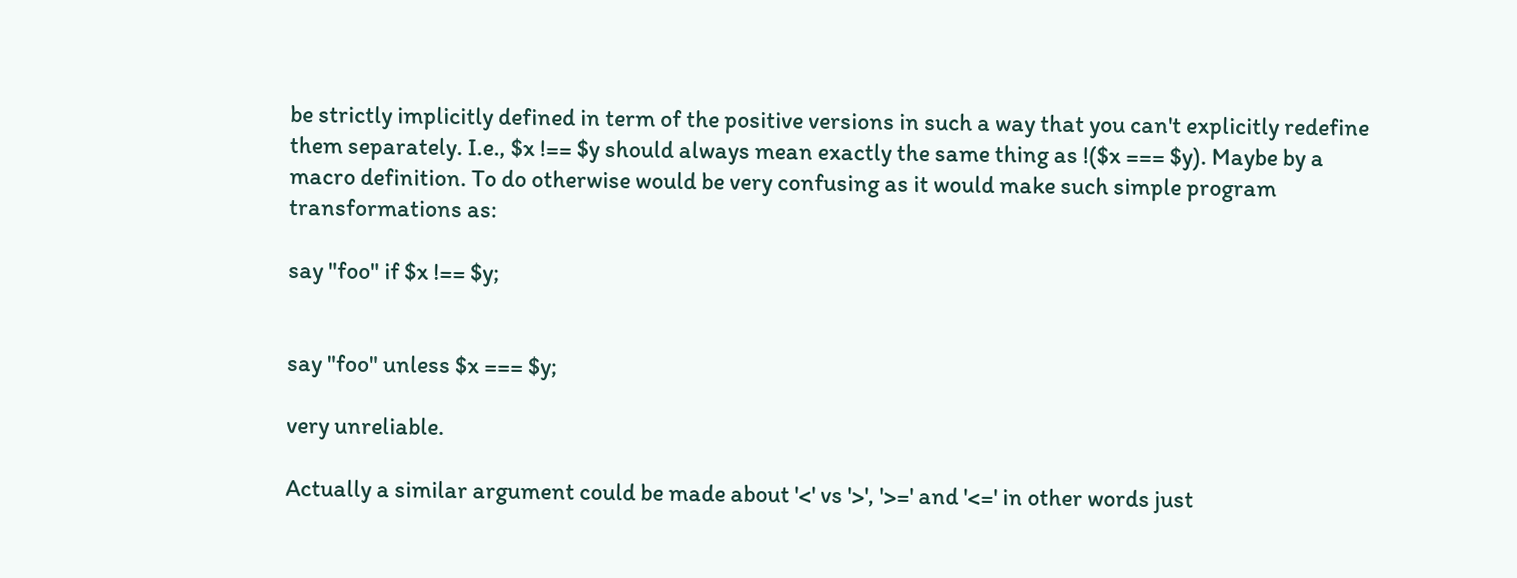be strictly implicitly defined in term of the positive versions in such a way that you can't explicitly redefine them separately. I.e., $x !== $y should always mean exactly the same thing as !($x === $y). Maybe by a macro definition. To do otherwise would be very confusing as it would make such simple program transformations as:

say "foo" if $x !== $y;


say "foo" unless $x === $y;

very unreliable.

Actually a similar argument could be made about '<' vs '>', '>=' and '<=' in other words just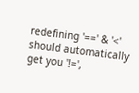redefining '==' & '<' should automatically get you '!=',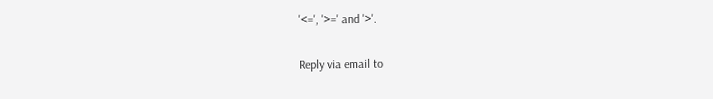'<=', '>=' and '>'.


Reply via email to